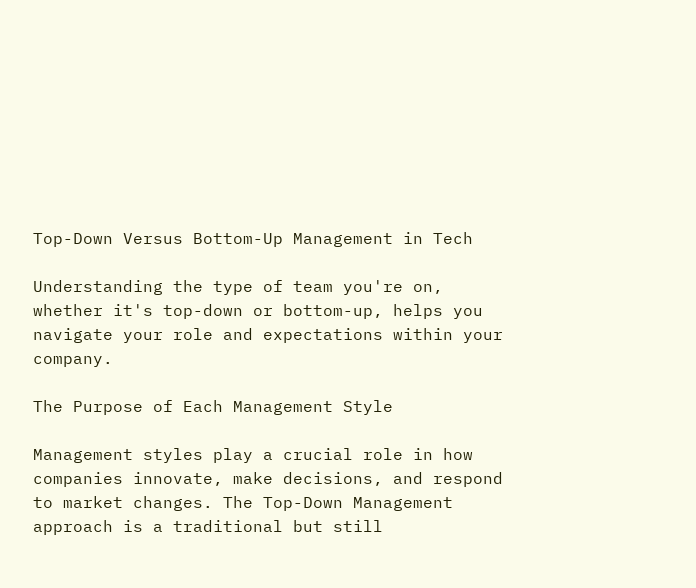Top-Down Versus Bottom-Up Management in Tech

Understanding the type of team you're on, whether it's top-down or bottom-up, helps you navigate your role and expectations within your company.

The Purpose of Each Management Style

Management styles play a crucial role in how companies innovate, make decisions, and respond to market changes. The Top-Down Management approach is a traditional but still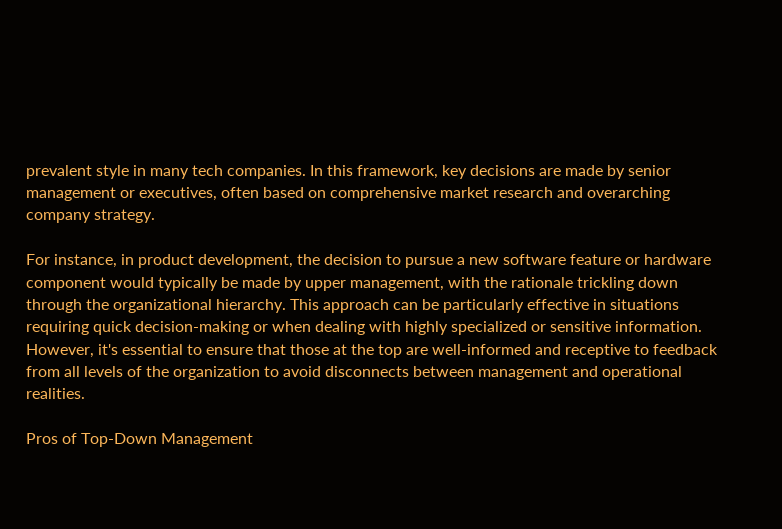prevalent style in many tech companies. In this framework, key decisions are made by senior management or executives, often based on comprehensive market research and overarching company strategy.

For instance, in product development, the decision to pursue a new software feature or hardware component would typically be made by upper management, with the rationale trickling down through the organizational hierarchy. This approach can be particularly effective in situations requiring quick decision-making or when dealing with highly specialized or sensitive information. However, it's essential to ensure that those at the top are well-informed and receptive to feedback from all levels of the organization to avoid disconnects between management and operational realities.

Pros of Top-Down Management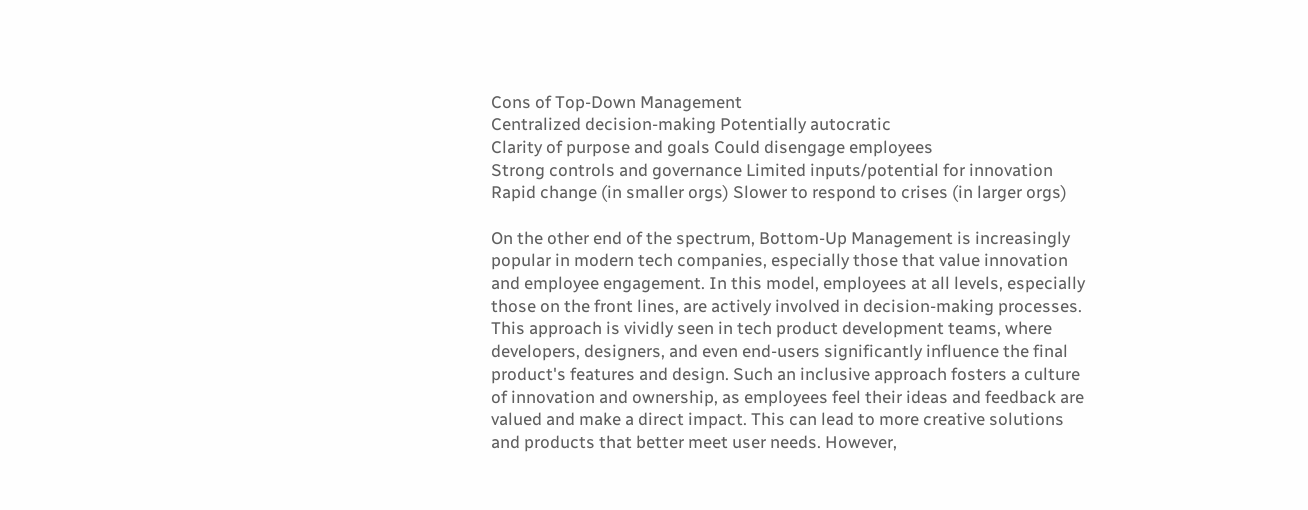Cons of Top-Down Management
Centralized decision-making Potentially autocratic
Clarity of purpose and goals Could disengage employees
Strong controls and governance Limited inputs/potential for innovation
Rapid change (in smaller orgs) Slower to respond to crises (in larger orgs)

On the other end of the spectrum, Bottom-Up Management is increasingly popular in modern tech companies, especially those that value innovation and employee engagement. In this model, employees at all levels, especially those on the front lines, are actively involved in decision-making processes. This approach is vividly seen in tech product development teams, where developers, designers, and even end-users significantly influence the final product's features and design. Such an inclusive approach fosters a culture of innovation and ownership, as employees feel their ideas and feedback are valued and make a direct impact. This can lead to more creative solutions and products that better meet user needs. However,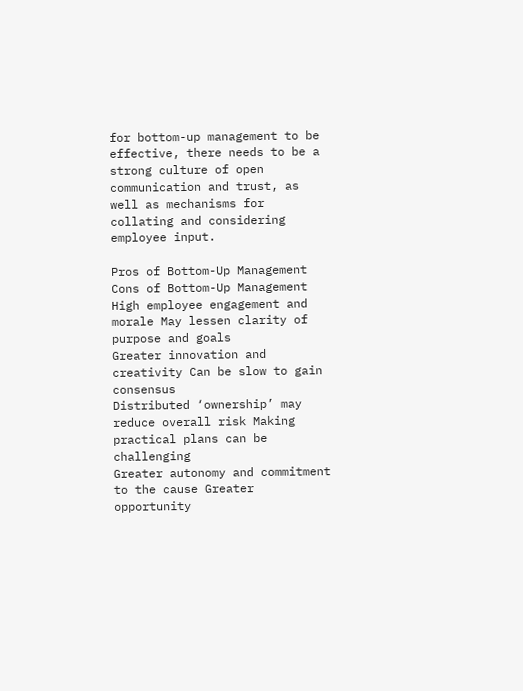for bottom-up management to be effective, there needs to be a strong culture of open communication and trust, as well as mechanisms for collating and considering employee input.

Pros of Bottom-Up Management Cons of Bottom-Up Management
High employee engagement and morale May lessen clarity of purpose and goals
Greater innovation and creativity Can be slow to gain consensus
Distributed ‘ownership’ may reduce overall risk Making practical plans can be challenging
Greater autonomy and commitment to the cause Greater opportunity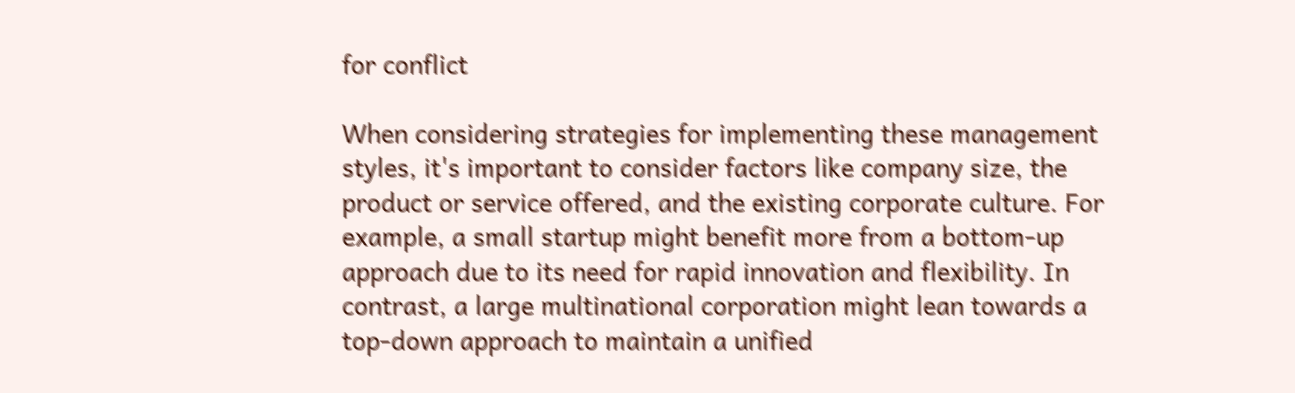for conflict

When considering strategies for implementing these management styles, it's important to consider factors like company size, the product or service offered, and the existing corporate culture. For example, a small startup might benefit more from a bottom-up approach due to its need for rapid innovation and flexibility. In contrast, a large multinational corporation might lean towards a top-down approach to maintain a unified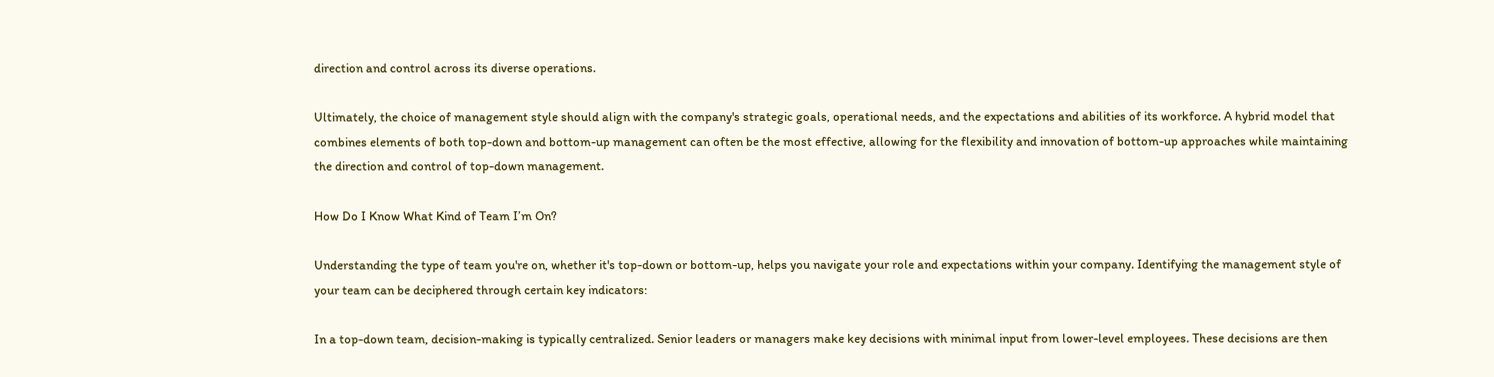direction and control across its diverse operations.

Ultimately, the choice of management style should align with the company's strategic goals, operational needs, and the expectations and abilities of its workforce. A hybrid model that combines elements of both top-down and bottom-up management can often be the most effective, allowing for the flexibility and innovation of bottom-up approaches while maintaining the direction and control of top-down management.

How Do I Know What Kind of Team I’m On?

Understanding the type of team you're on, whether it's top-down or bottom-up, helps you navigate your role and expectations within your company. Identifying the management style of your team can be deciphered through certain key indicators:

In a top-down team, decision-making is typically centralized. Senior leaders or managers make key decisions with minimal input from lower-level employees. These decisions are then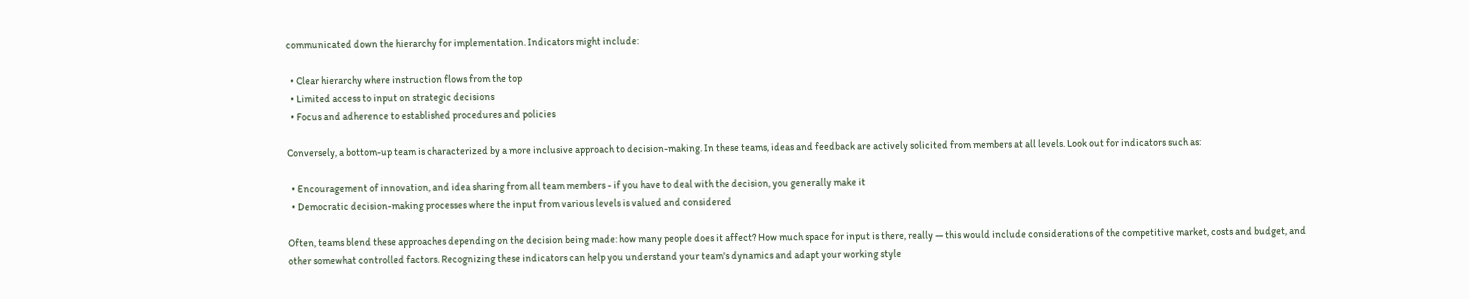communicated down the hierarchy for implementation. Indicators might include:

  • Clear hierarchy where instruction flows from the top
  • Limited access to input on strategic decisions
  • Focus and adherence to established procedures and policies

Conversely, a bottom-up team is characterized by a more inclusive approach to decision-making. In these teams, ideas and feedback are actively solicited from members at all levels. Look out for indicators such as:

  • Encouragement of innovation, and idea sharing from all team members - if you have to deal with the decision, you generally make it
  • Democratic decision-making processes where the input from various levels is valued and considered

Often, teams blend these approaches depending on the decision being made: how many people does it affect? How much space for input is there, really — this would include considerations of the competitive market, costs and budget, and other somewhat controlled factors. Recognizing these indicators can help you understand your team's dynamics and adapt your working style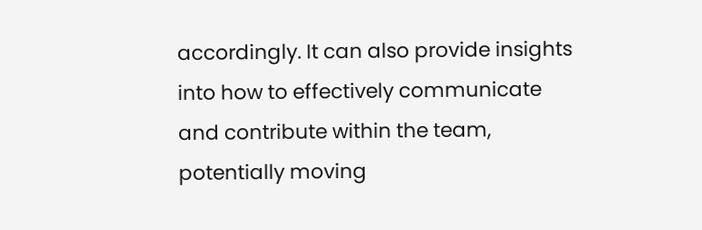accordingly. It can also provide insights into how to effectively communicate and contribute within the team, potentially moving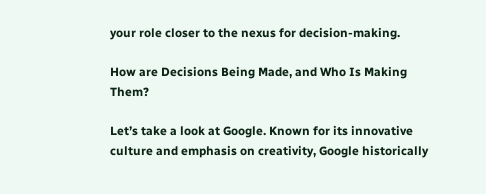your role closer to the nexus for decision-making.

How are Decisions Being Made, and Who Is Making Them?

Let’s take a look at Google. Known for its innovative culture and emphasis on creativity, Google historically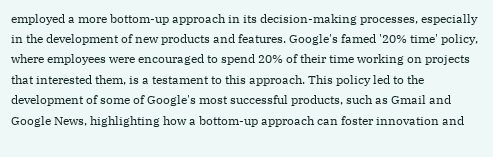employed a more bottom-up approach in its decision-making processes, especially in the development of new products and features. Google's famed '20% time' policy, where employees were encouraged to spend 20% of their time working on projects that interested them, is a testament to this approach. This policy led to the development of some of Google's most successful products, such as Gmail and Google News, highlighting how a bottom-up approach can foster innovation and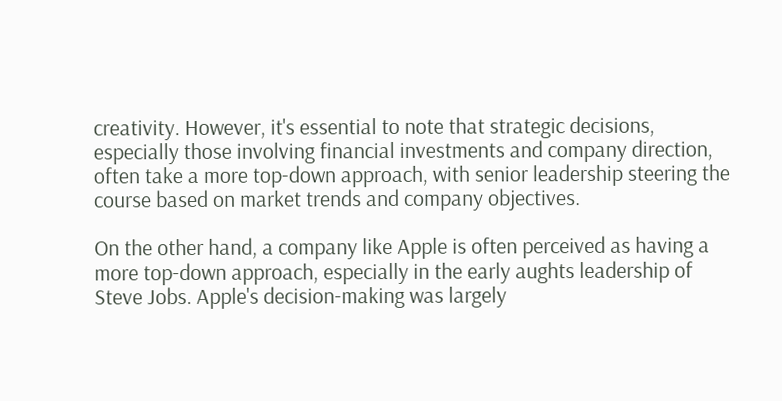creativity. However, it's essential to note that strategic decisions, especially those involving financial investments and company direction, often take a more top-down approach, with senior leadership steering the course based on market trends and company objectives.

On the other hand, a company like Apple is often perceived as having a more top-down approach, especially in the early aughts leadership of Steve Jobs. Apple's decision-making was largely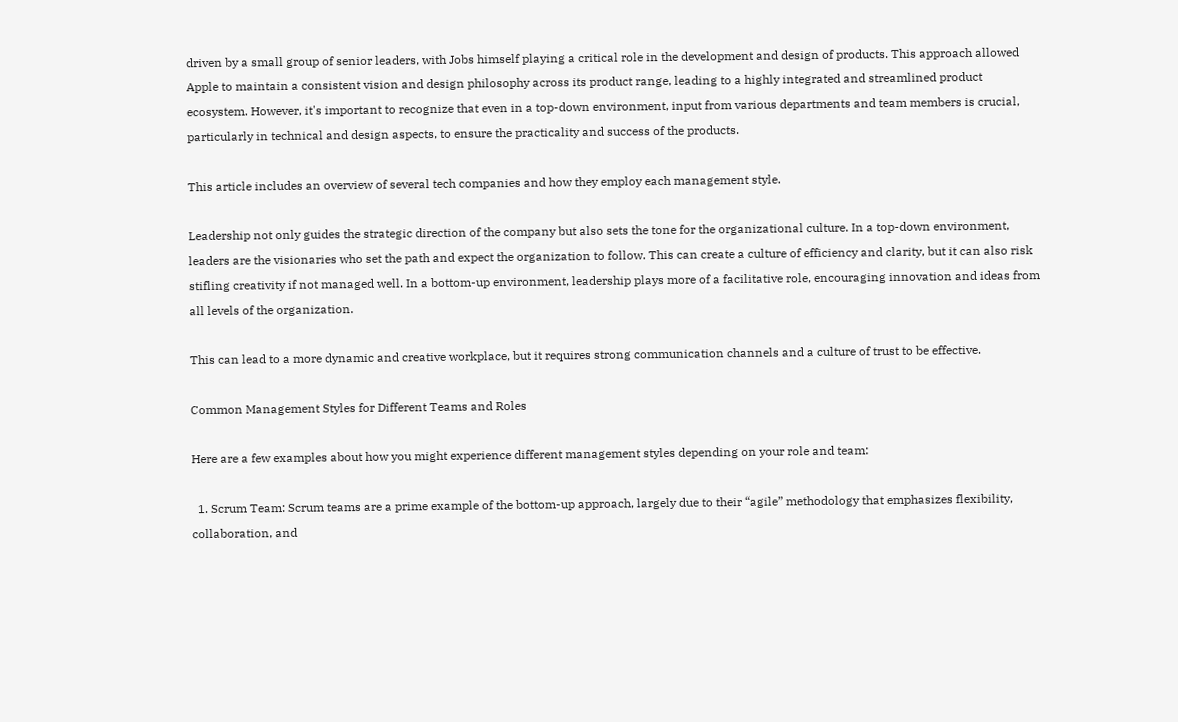driven by a small group of senior leaders, with Jobs himself playing a critical role in the development and design of products. This approach allowed Apple to maintain a consistent vision and design philosophy across its product range, leading to a highly integrated and streamlined product ecosystem. However, it's important to recognize that even in a top-down environment, input from various departments and team members is crucial, particularly in technical and design aspects, to ensure the practicality and success of the products.

This article includes an overview of several tech companies and how they employ each management style.

Leadership not only guides the strategic direction of the company but also sets the tone for the organizational culture. In a top-down environment, leaders are the visionaries who set the path and expect the organization to follow. This can create a culture of efficiency and clarity, but it can also risk stifling creativity if not managed well. In a bottom-up environment, leadership plays more of a facilitative role, encouraging innovation and ideas from all levels of the organization.

This can lead to a more dynamic and creative workplace, but it requires strong communication channels and a culture of trust to be effective.

Common Management Styles for Different Teams and Roles

Here are a few examples about how you might experience different management styles depending on your role and team:

  1. Scrum Team: Scrum teams are a prime example of the bottom-up approach, largely due to their “agile” methodology that emphasizes flexibility, collaboration, and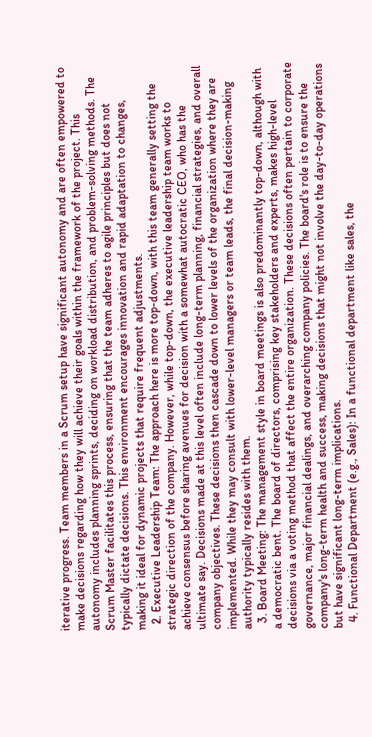iterative progress. Team members in a Scrum setup have significant autonomy and are often empowered to make decisions regarding how they will achieve their goals within the framework of the project. This autonomy includes planning sprints, deciding on workload distribution, and problem-solving methods. The Scrum Master facilitates this process, ensuring that the team adheres to agile principles but does not typically dictate decisions. This environment encourages innovation and rapid adaptation to changes, making it ideal for dynamic projects that require frequent adjustments.
  2. Executive Leadership Team: The approach here is more top-down, with this team generally setting the strategic direction of the company. However, while top-down, the executive leadership team works to achieve consensus before sharing avenues for decision with a somewhat autocratic CEO, who has the ultimate say. Decisions made at this level often include long-term planning, financial strategies, and overall company objectives. These decisions then cascade down to lower levels of the organization where they are implemented. While they may consult with lower-level managers or team leads, the final decision-making authority typically resides with them.
  3. Board Meeting: The management style in board meetings is also predominantly top-down, although with a democratic bent. The board of directors, comprising key stakeholders and experts, makes high-level decisions via a voting method that affect the entire organization. These decisions often pertain to corporate governance, major financial dealings, and overarching company policies. The board's role is to ensure the company's long-term health and success, making decisions that might not involve the day-to-day operations but have significant long-term implications.
  4. Functional Department (e.g., Sales): In a functional department like sales, the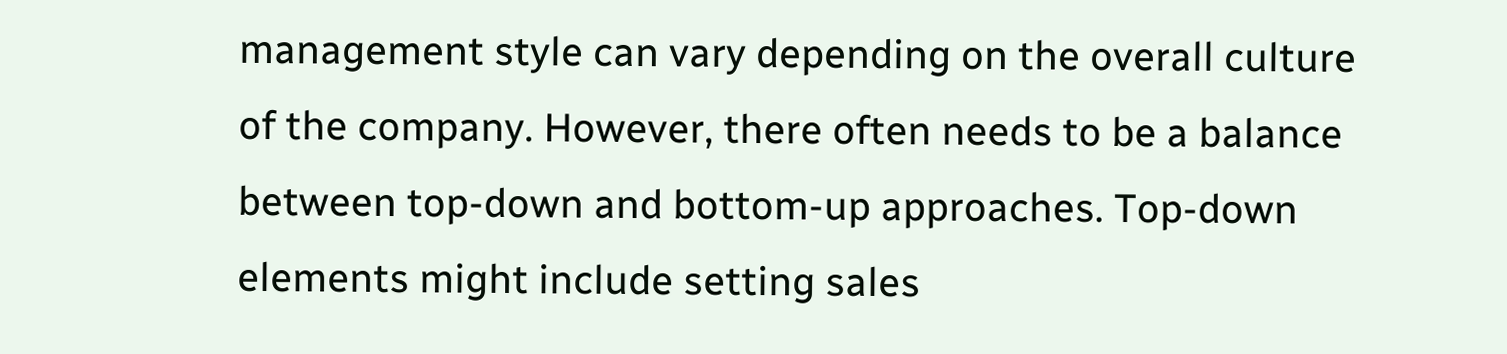management style can vary depending on the overall culture of the company. However, there often needs to be a balance between top-down and bottom-up approaches. Top-down elements might include setting sales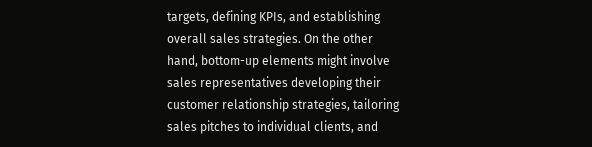targets, defining KPIs, and establishing overall sales strategies. On the other hand, bottom-up elements might involve sales representatives developing their customer relationship strategies, tailoring sales pitches to individual clients, and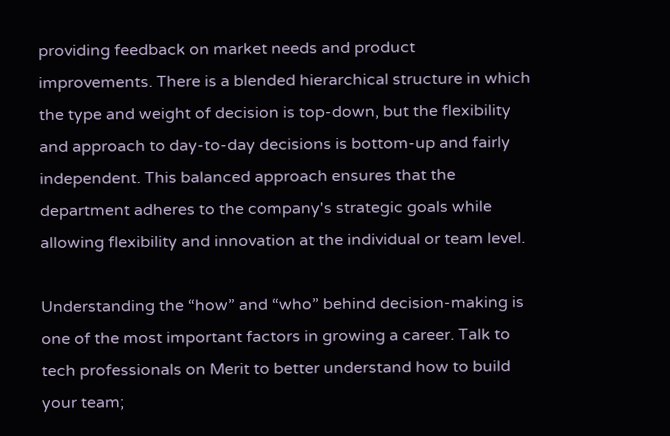providing feedback on market needs and product improvements. There is a blended hierarchical structure in which the type and weight of decision is top-down, but the flexibility and approach to day-to-day decisions is bottom-up and fairly independent. This balanced approach ensures that the department adheres to the company's strategic goals while allowing flexibility and innovation at the individual or team level.

Understanding the “how” and “who” behind decision-making is one of the most important factors in growing a career. Talk to tech professionals on Merit to better understand how to build your team;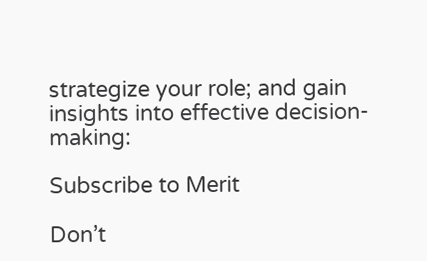strategize your role; and gain insights into effective decision-making:

Subscribe to Merit

Don’t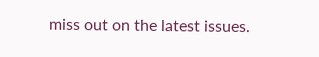miss out on the latest issues.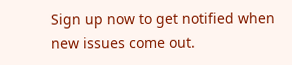Sign up now to get notified when new issues come out.